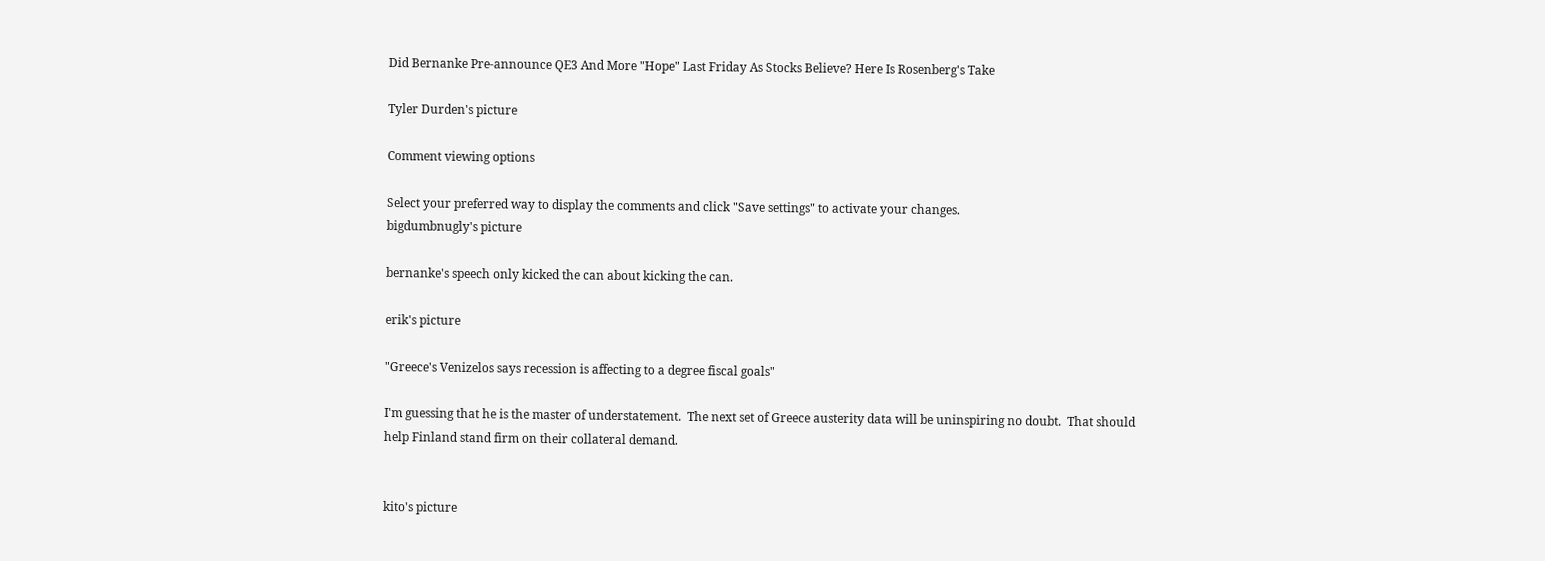Did Bernanke Pre-announce QE3 And More "Hope" Last Friday As Stocks Believe? Here Is Rosenberg's Take

Tyler Durden's picture

Comment viewing options

Select your preferred way to display the comments and click "Save settings" to activate your changes.
bigdumbnugly's picture

bernanke's speech only kicked the can about kicking the can.

erik's picture

"Greece's Venizelos says recession is affecting to a degree fiscal goals"

I'm guessing that he is the master of understatement.  The next set of Greece austerity data will be uninspiring no doubt.  That should help Finland stand firm on their collateral demand.


kito's picture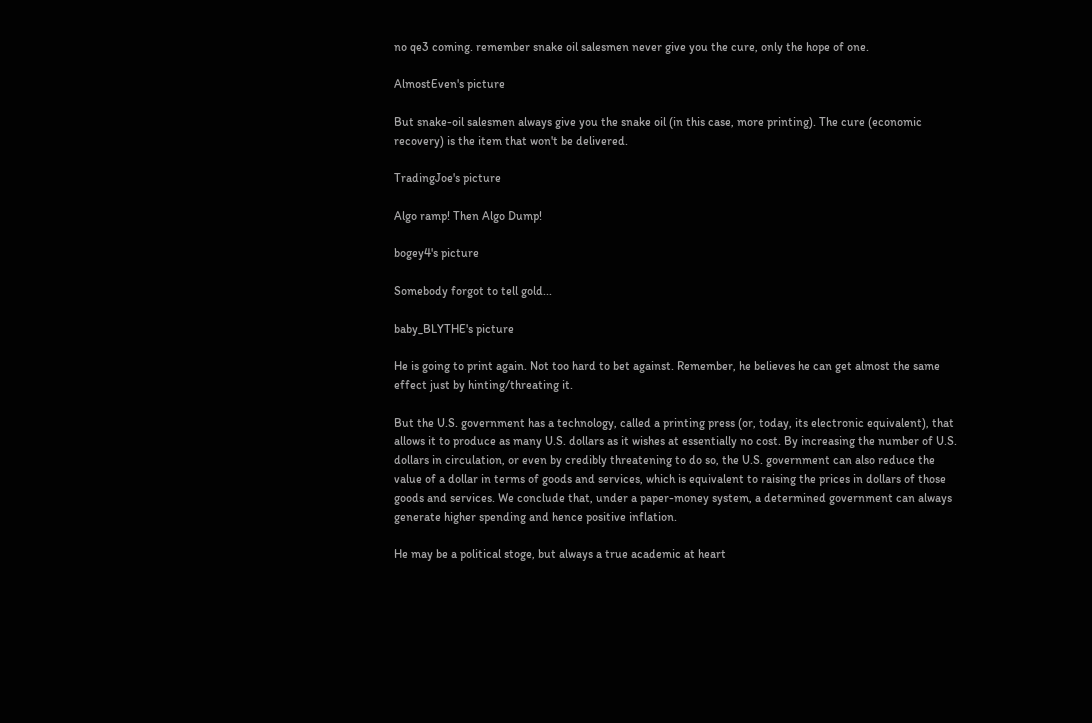no qe3 coming. remember snake oil salesmen never give you the cure, only the hope of one.

AlmostEven's picture

But snake-oil salesmen always give you the snake oil (in this case, more printing). The cure (economic recovery) is the item that won't be delivered.

TradingJoe's picture

Algo ramp! Then Algo Dump!

bogey4's picture

Somebody forgot to tell gold...

baby_BLYTHE's picture

He is going to print again. Not too hard to bet against. Remember, he believes he can get almost the same effect just by hinting/threating it.

But the U.S. government has a technology, called a printing press (or, today, its electronic equivalent), that allows it to produce as many U.S. dollars as it wishes at essentially no cost. By increasing the number of U.S. dollars in circulation, or even by credibly threatening to do so, the U.S. government can also reduce the value of a dollar in terms of goods and services, which is equivalent to raising the prices in dollars of those goods and services. We conclude that, under a paper-money system, a determined government can always generate higher spending and hence positive inflation.

He may be a political stoge, but always a true academic at heart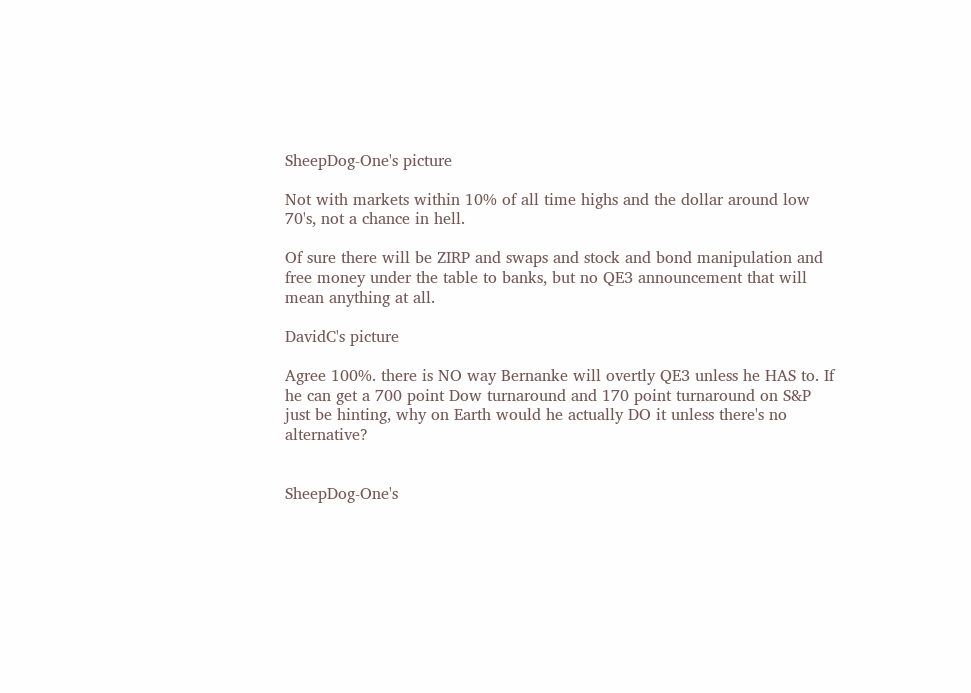SheepDog-One's picture

Not with markets within 10% of all time highs and the dollar around low 70's, not a chance in hell.

Of sure there will be ZIRP and swaps and stock and bond manipulation and free money under the table to banks, but no QE3 announcement that will mean anything at all.

DavidC's picture

Agree 100%. there is NO way Bernanke will overtly QE3 unless he HAS to. If he can get a 700 point Dow turnaround and 170 point turnaround on S&P just be hinting, why on Earth would he actually DO it unless there's no alternative?


SheepDog-One's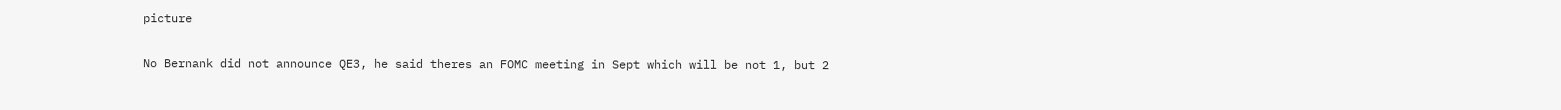picture

No Bernank did not announce QE3, he said theres an FOMC meeting in Sept which will be not 1, but 2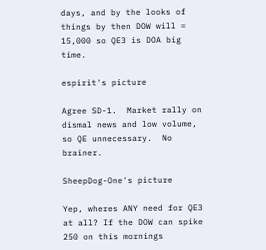days, and by the looks of things by then DOW will = 15,000 so QE3 is DOA big time.

espirit's picture

Agree SD-1.  Market rally on dismal news and low volume, so QE unnecessary.  No brainer.

SheepDog-One's picture

Yep, wheres ANY need for QE3 at all? If the DOW can spike 250 on this mornings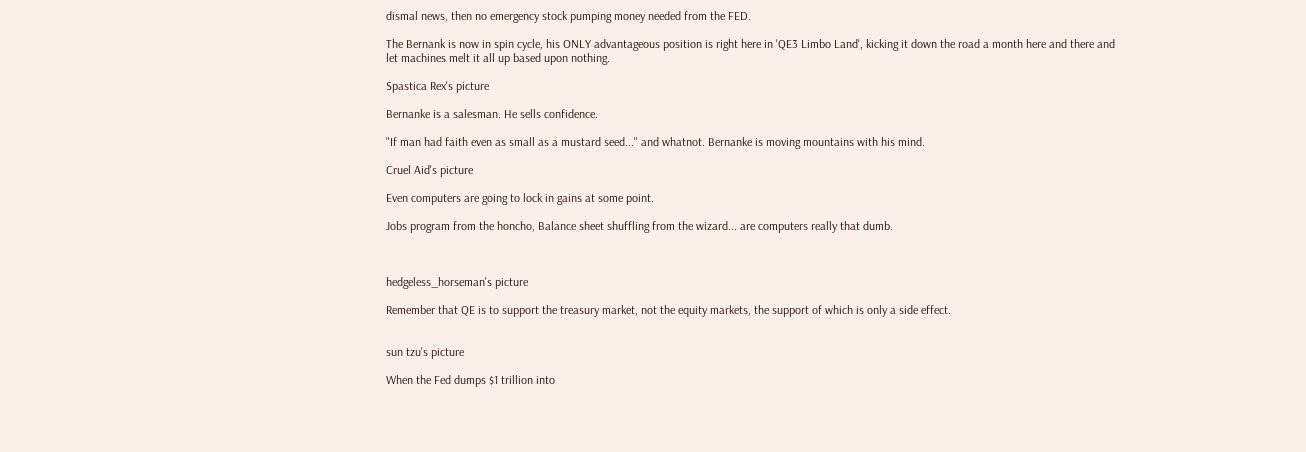dismal news, then no emergency stock pumping money needed from the FED.

The Bernank is now in spin cycle, his ONLY advantageous position is right here in 'QE3 Limbo Land', kicking it down the road a month here and there and let machines melt it all up based upon nothing.

Spastica Rex's picture

Bernanke is a salesman. He sells confidence.

"If man had faith even as small as a mustard seed..." and whatnot. Bernanke is moving mountains with his mind.

Cruel Aid's picture

Even computers are going to lock in gains at some point.

Jobs program from the honcho, Balance sheet shuffling from the wizard... are computers really that dumb.



hedgeless_horseman's picture

Remember that QE is to support the treasury market, not the equity markets, the support of which is only a side effect.


sun tzu's picture

When the Fed dumps $1 trillion into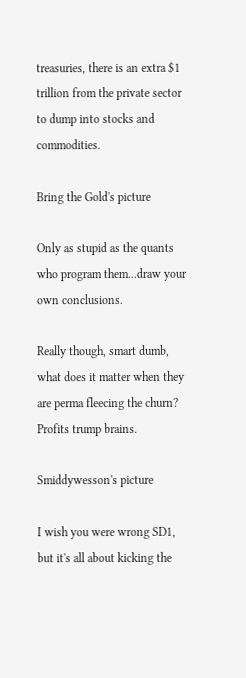treasuries, there is an extra $1 trillion from the private sector to dump into stocks and commodities.

Bring the Gold's picture

Only as stupid as the quants who program them...draw your own conclusions.

Really though, smart dumb, what does it matter when they are perma fleecing the churn? Profits trump brains.

Smiddywesson's picture

I wish you were wrong SD1, but it's all about kicking the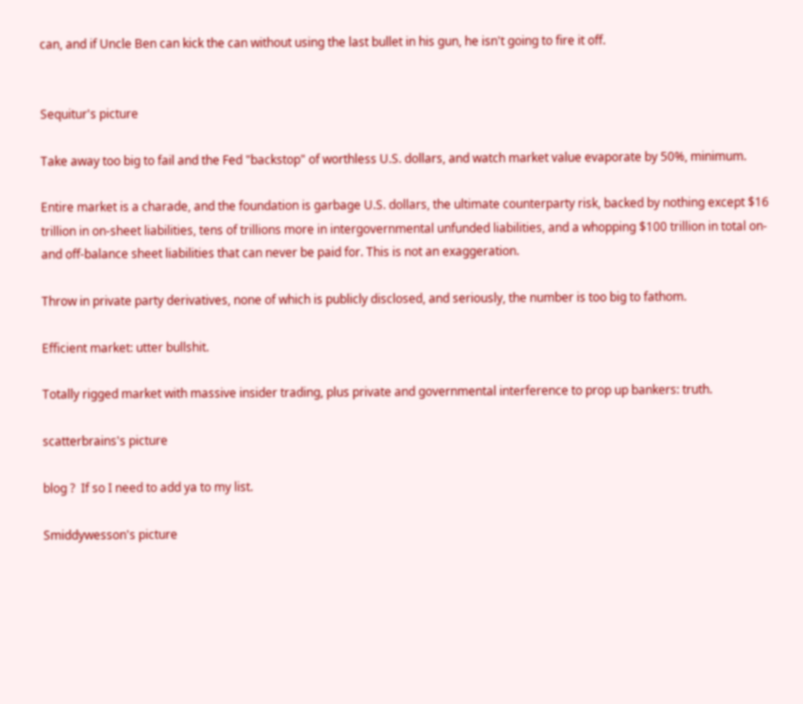can, and if Uncle Ben can kick the can without using the last bullet in his gun, he isn't going to fire it off.


Sequitur's picture

Take away too big to fail and the Fed "backstop" of worthless U.S. dollars, and watch market value evaporate by 50%, minimum.

Entire market is a charade, and the foundation is garbage U.S. dollars, the ultimate counterparty risk, backed by nothing except $16 trillion in on-sheet liabilities, tens of trillions more in intergovernmental unfunded liabilities, and a whopping $100 trillion in total on- and off-balance sheet liabilities that can never be paid for. This is not an exaggeration.

Throw in private party derivatives, none of which is publicly disclosed, and seriously, the number is too big to fathom.

Efficient market: utter bullshit.

Totally rigged market with massive insider trading, plus private and governmental interference to prop up bankers: truth.

scatterbrains's picture

blog ?  If so I need to add ya to my list.

Smiddywesson's picture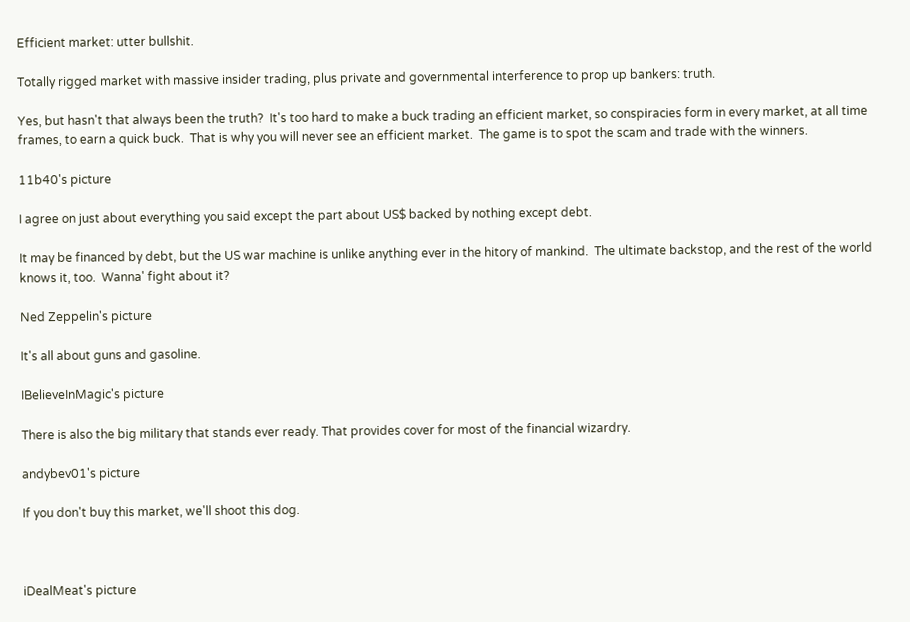Efficient market: utter bullshit.

Totally rigged market with massive insider trading, plus private and governmental interference to prop up bankers: truth.

Yes, but hasn't that always been the truth?  It's too hard to make a buck trading an efficient market, so conspiracies form in every market, at all time frames, to earn a quick buck.  That is why you will never see an efficient market.  The game is to spot the scam and trade with the winners.

11b40's picture

I agree on just about everything you said except the part about US$ backed by nothing except debt.

It may be financed by debt, but the US war machine is unlike anything ever in the hitory of mankind.  The ultimate backstop, and the rest of the world knows it, too.  Wanna' fight about it?

Ned Zeppelin's picture

It's all about guns and gasoline.

IBelieveInMagic's picture

There is also the big military that stands ever ready. That provides cover for most of the financial wizardry.

andybev01's picture

If you don't buy this market, we'll shoot this dog.



iDealMeat's picture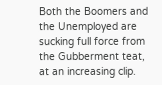Both the Boomers and the Unemployed are sucking full force from the Gubberment teat, at an increasing clip.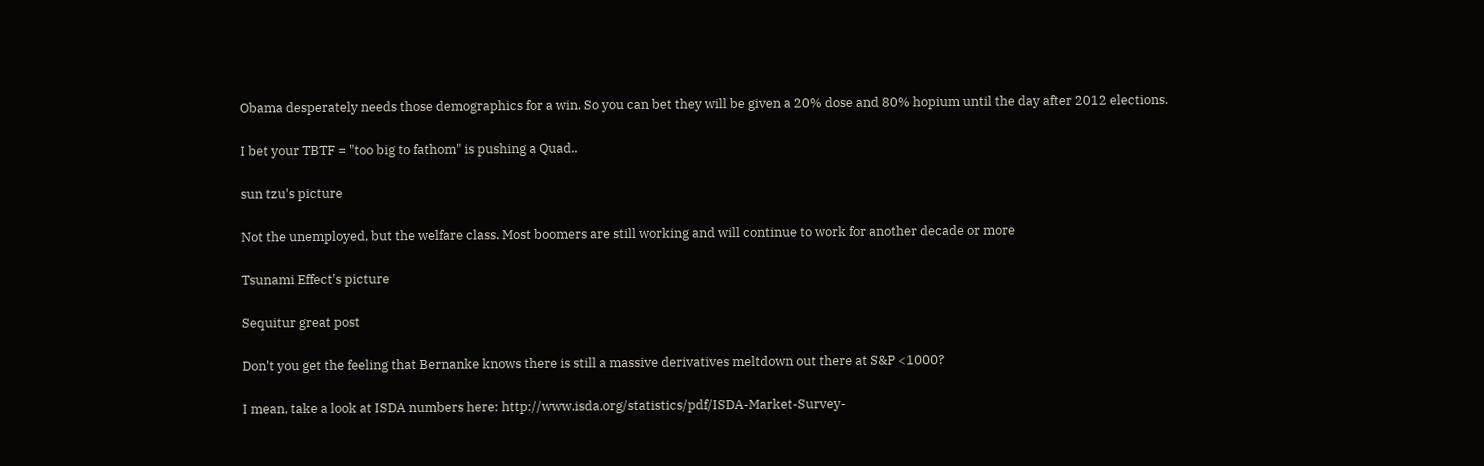Obama desperately needs those demographics for a win. So you can bet they will be given a 20% dose and 80% hopium until the day after 2012 elections.

I bet your TBTF = "too big to fathom" is pushing a Quad..

sun tzu's picture

Not the unemployed, but the welfare class. Most boomers are still working and will continue to work for another decade or more

Tsunami Effect's picture

Sequitur great post

Don't you get the feeling that Bernanke knows there is still a massive derivatives meltdown out there at S&P <1000?

I mean, take a look at ISDA numbers here: http://www.isda.org/statistics/pdf/ISDA-Market-Survey-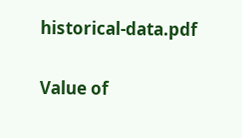historical-data.pdf

Value of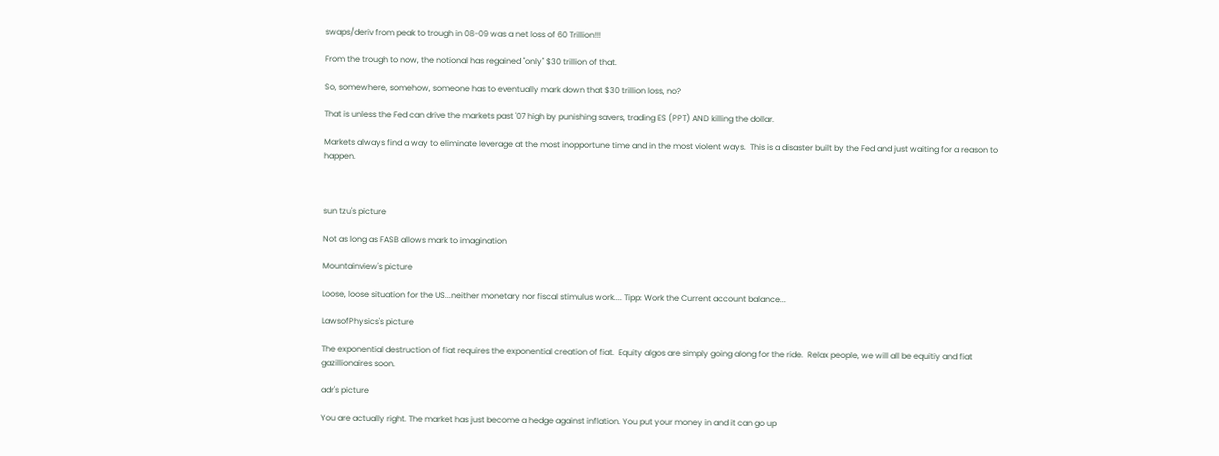swaps/deriv from peak to trough in 08-09 was a net loss of 60 Trillion!!!

From the trough to now, the notional has regained "only" $30 trillion of that.

So, somewhere, somehow, someone has to eventually mark down that $30 trillion loss, no?

That is unless the Fed can drive the markets past '07 high by punishing savers, trading ES (PPT) AND killing the dollar.

Markets always find a way to eliminate leverage at the most inopportune time and in the most violent ways.  This is a disaster built by the Fed and just waiting for a reason to happen.



sun tzu's picture

Not as long as FASB allows mark to imagination

Mountainview's picture

Loose, loose situation for the US...neither monetary nor fiscal stimulus work.... Tipp: Work the Current account balance...

LawsofPhysics's picture

The exponential destruction of fiat requires the exponential creation of fiat.  Equity algos are simply going along for the ride.  Relax people, we will all be equitiy and fiat gazillionaires soon.

adr's picture

You are actually right. The market has just become a hedge against inflation. You put your money in and it can go up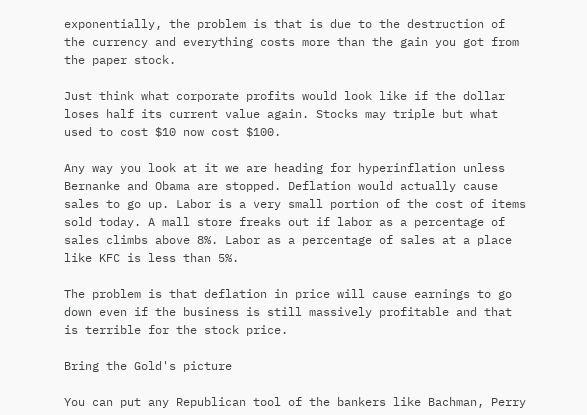exponentially, the problem is that is due to the destruction of the currency and everything costs more than the gain you got from the paper stock.

Just think what corporate profits would look like if the dollar loses half its current value again. Stocks may triple but what used to cost $10 now cost $100.

Any way you look at it we are heading for hyperinflation unless Bernanke and Obama are stopped. Deflation would actually cause sales to go up. Labor is a very small portion of the cost of items sold today. A mall store freaks out if labor as a percentage of sales climbs above 8%. Labor as a percentage of sales at a place like KFC is less than 5%.

The problem is that deflation in price will cause earnings to go down even if the business is still massively profitable and that is terrible for the stock price.

Bring the Gold's picture

You can put any Republican tool of the bankers like Bachman, Perry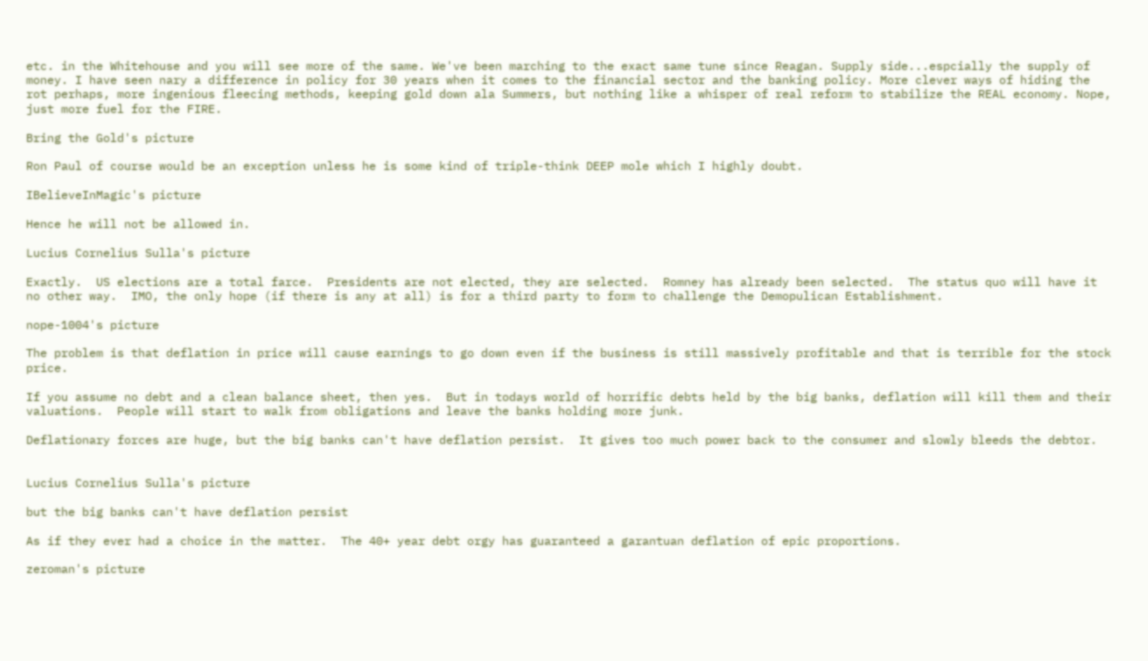etc. in the Whitehouse and you will see more of the same. We've been marching to the exact same tune since Reagan. Supply side...espcially the supply of money. I have seen nary a difference in policy for 30 years when it comes to the financial sector and the banking policy. More clever ways of hiding the rot perhaps, more ingenious fleecing methods, keeping gold down ala Summers, but nothing like a whisper of real reform to stabilize the REAL economy. Nope, just more fuel for the FIRE.

Bring the Gold's picture

Ron Paul of course would be an exception unless he is some kind of triple-think DEEP mole which I highly doubt.

IBelieveInMagic's picture

Hence he will not be allowed in.

Lucius Cornelius Sulla's picture

Exactly.  US elections are a total farce.  Presidents are not elected, they are selected.  Romney has already been selected.  The status quo will have it no other way.  IMO, the only hope (if there is any at all) is for a third party to form to challenge the Demopulican Establishment.

nope-1004's picture

The problem is that deflation in price will cause earnings to go down even if the business is still massively profitable and that is terrible for the stock price.

If you assume no debt and a clean balance sheet, then yes.  But in todays world of horrific debts held by the big banks, deflation will kill them and their valuations.  People will start to walk from obligations and leave the banks holding more junk.

Deflationary forces are huge, but the big banks can't have deflation persist.  It gives too much power back to the consumer and slowly bleeds the debtor.


Lucius Cornelius Sulla's picture

but the big banks can't have deflation persist

As if they ever had a choice in the matter.  The 40+ year debt orgy has guaranteed a garantuan deflation of epic proportions.

zeroman's picture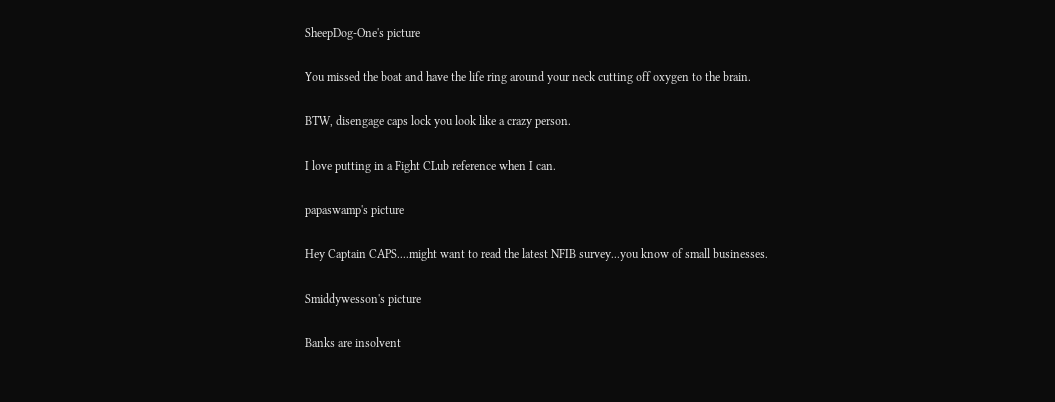SheepDog-One's picture

You missed the boat and have the life ring around your neck cutting off oxygen to the brain.

BTW, disengage caps lock you look like a crazy person.

I love putting in a Fight CLub reference when I can.

papaswamp's picture

Hey Captain CAPS....might want to read the latest NFIB survey...you know of small businesses.

Smiddywesson's picture

Banks are insolvent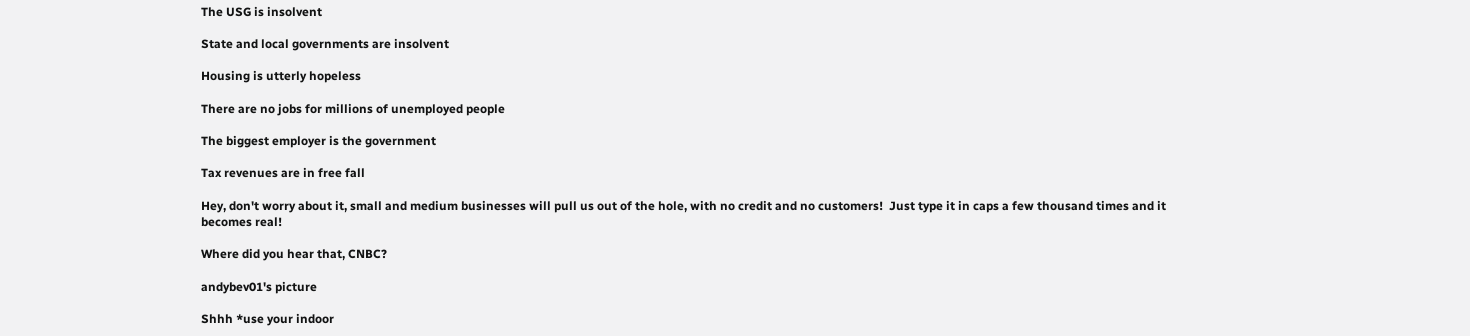The USG is insolvent

State and local governments are insolvent

Housing is utterly hopeless

There are no jobs for millions of unemployed people

The biggest employer is the government

Tax revenues are in free fall

Hey, don't worry about it, small and medium businesses will pull us out of the hole, with no credit and no customers!  Just type it in caps a few thousand times and it becomes real!

Where did you hear that, CNBC?

andybev01's picture

Shhh *use your indoor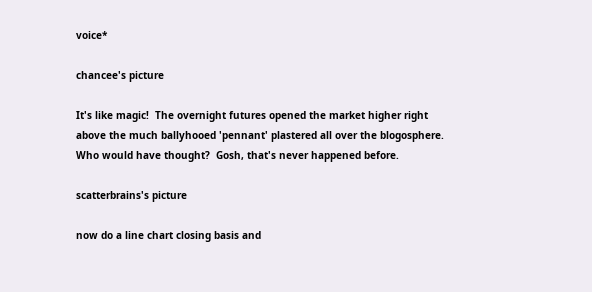voice*

chancee's picture

It's like magic!  The overnight futures opened the market higher right above the much ballyhooed 'pennant' plastered all over the blogosphere.  Who would have thought?  Gosh, that's never happened before.

scatterbrains's picture

now do a line chart closing basis and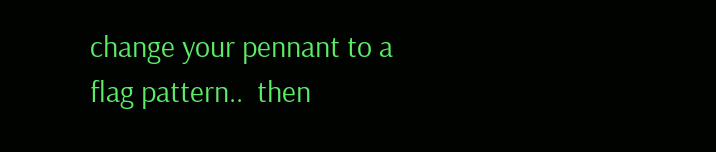change your pennant to a flag pattern..  then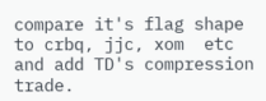compare it's flag shape to crbq, jjc, xom  etc and add TD's compression trade.